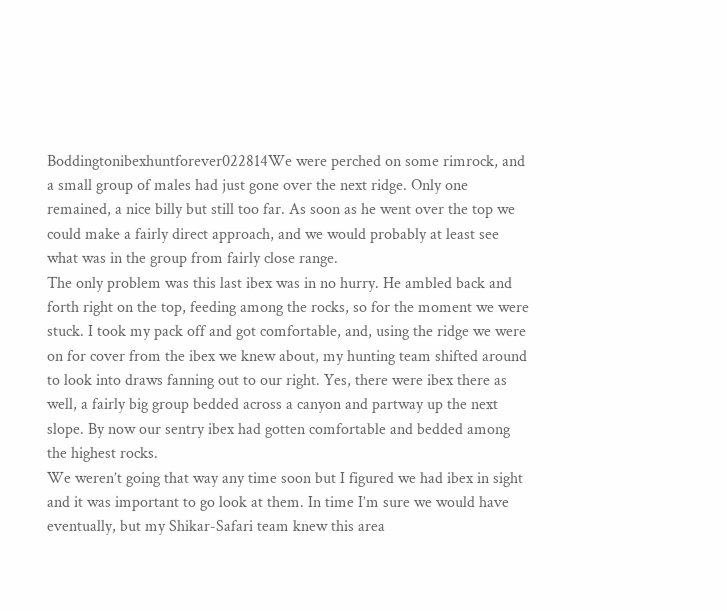Boddingtonibexhuntforever022814We were perched on some rimrock, and a small group of males had just gone over the next ridge. Only one remained, a nice billy but still too far. As soon as he went over the top we could make a fairly direct approach, and we would probably at least see what was in the group from fairly close range.
The only problem was this last ibex was in no hurry. He ambled back and forth right on the top, feeding among the rocks, so for the moment we were stuck. I took my pack off and got comfortable, and, using the ridge we were on for cover from the ibex we knew about, my hunting team shifted around to look into draws fanning out to our right. Yes, there were ibex there as well, a fairly big group bedded across a canyon and partway up the next slope. By now our sentry ibex had gotten comfortable and bedded among the highest rocks.
We weren’t going that way any time soon but I figured we had ibex in sight and it was important to go look at them. In time I’m sure we would have eventually, but my Shikar-Safari team knew this area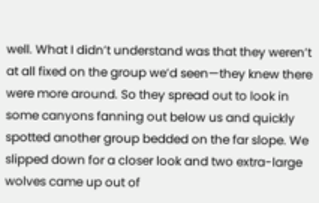well. What I didn’t understand was that they weren’t at all fixed on the group we’d seen—they knew there were more around. So they spread out to look in some canyons fanning out below us and quickly spotted another group bedded on the far slope. We slipped down for a closer look and two extra-large wolves came up out of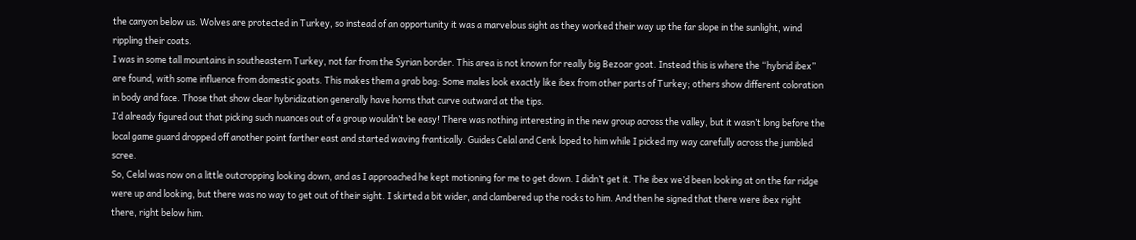the canyon below us. Wolves are protected in Turkey, so instead of an opportunity it was a marvelous sight as they worked their way up the far slope in the sunlight, wind rippling their coats.
I was in some tall mountains in southeastern Turkey, not far from the Syrian border. This area is not known for really big Bezoar goat. Instead this is where the “hybrid ibex” are found, with some influence from domestic goats. This makes them a grab bag: Some males look exactly like ibex from other parts of Turkey; others show different coloration in body and face. Those that show clear hybridization generally have horns that curve outward at the tips.
I’d already figured out that picking such nuances out of a group wouldn’t be easy! There was nothing interesting in the new group across the valley, but it wasn’t long before the local game guard dropped off another point farther east and started waving frantically. Guides Celal and Cenk loped to him while I picked my way carefully across the jumbled scree.
So, Celal was now on a little outcropping looking down, and as I approached he kept motioning for me to get down. I didn’t get it. The ibex we’d been looking at on the far ridge were up and looking, but there was no way to get out of their sight. I skirted a bit wider, and clambered up the rocks to him. And then he signed that there were ibex right there, right below him.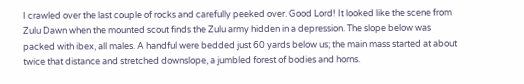I crawled over the last couple of rocks and carefully peeked over. Good Lord! It looked like the scene from Zulu Dawn when the mounted scout finds the Zulu army hidden in a depression. The slope below was packed with ibex, all males. A handful were bedded just 60 yards below us; the main mass started at about twice that distance and stretched downslope, a jumbled forest of bodies and horns.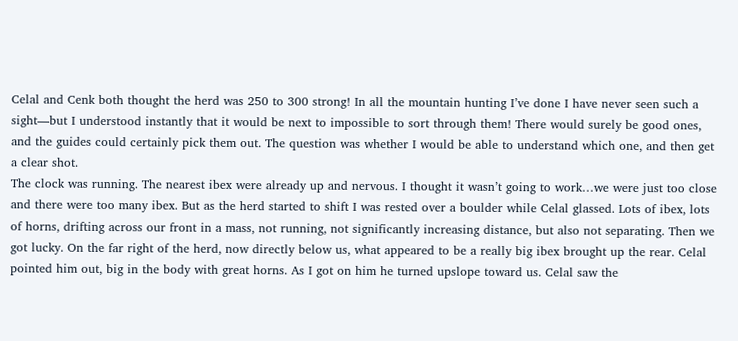Celal and Cenk both thought the herd was 250 to 300 strong! In all the mountain hunting I’ve done I have never seen such a sight—but I understood instantly that it would be next to impossible to sort through them! There would surely be good ones, and the guides could certainly pick them out. The question was whether I would be able to understand which one, and then get a clear shot.
The clock was running. The nearest ibex were already up and nervous. I thought it wasn’t going to work…we were just too close and there were too many ibex. But as the herd started to shift I was rested over a boulder while Celal glassed. Lots of ibex, lots of horns, drifting across our front in a mass, not running, not significantly increasing distance, but also not separating. Then we got lucky. On the far right of the herd, now directly below us, what appeared to be a really big ibex brought up the rear. Celal pointed him out, big in the body with great horns. As I got on him he turned upslope toward us. Celal saw the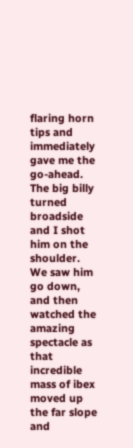flaring horn tips and immediately gave me the go-ahead. The big billy turned broadside and I shot him on the shoulder. We saw him go down, and then watched the amazing spectacle as that incredible mass of ibex moved up the far slope and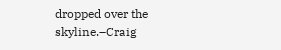dropped over the skyline.–Craig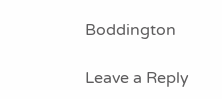Boddington

Leave a Reply